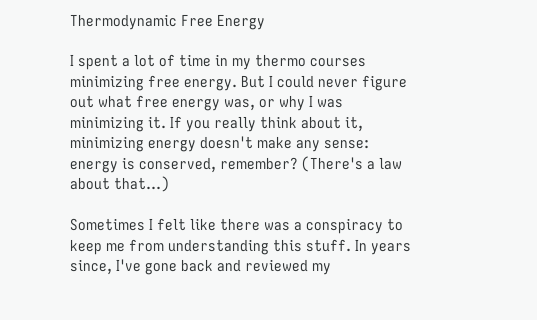Thermodynamic Free Energy

I spent a lot of time in my thermo courses minimizing free energy. But I could never figure out what free energy was, or why I was minimizing it. If you really think about it, minimizing energy doesn't make any sense: energy is conserved, remember? (There's a law about that...)

Sometimes I felt like there was a conspiracy to keep me from understanding this stuff. In years since, I've gone back and reviewed my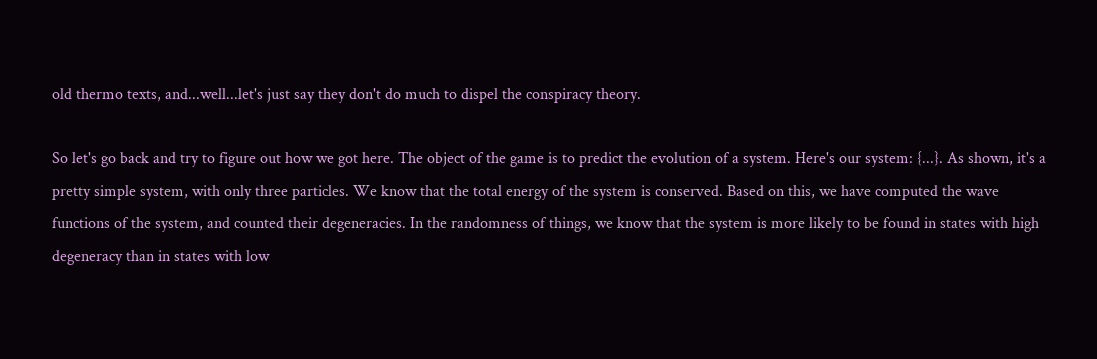old thermo texts, and...well...let's just say they don't do much to dispel the conspiracy theory.

So let's go back and try to figure out how we got here. The object of the game is to predict the evolution of a system. Here's our system: {...}. As shown, it's a pretty simple system, with only three particles. We know that the total energy of the system is conserved. Based on this, we have computed the wave functions of the system, and counted their degeneracies. In the randomness of things, we know that the system is more likely to be found in states with high degeneracy than in states with low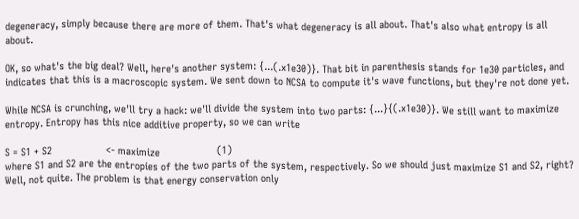degeneracy, simply because there are more of them. That's what degeneracy is all about. That's also what entropy is all about.

OK, so what's the big deal? Well, here's another system: {...(.x1e30)}. That bit in parenthesis stands for 1e30 particles, and indicates that this is a macroscopic system. We sent down to NCSA to compute it's wave functions, but they're not done yet.

While NCSA is crunching, we'll try a hack: we'll divide the system into two parts: {...}{(.x1e30)}. We still want to maximize entropy. Entropy has this nice additive property, so we can write

S = S1 + S2                  <- maximize                   (1)
where S1 and S2 are the entropies of the two parts of the system, respectively. So we should just maximize S1 and S2, right? Well, not quite. The problem is that energy conservation only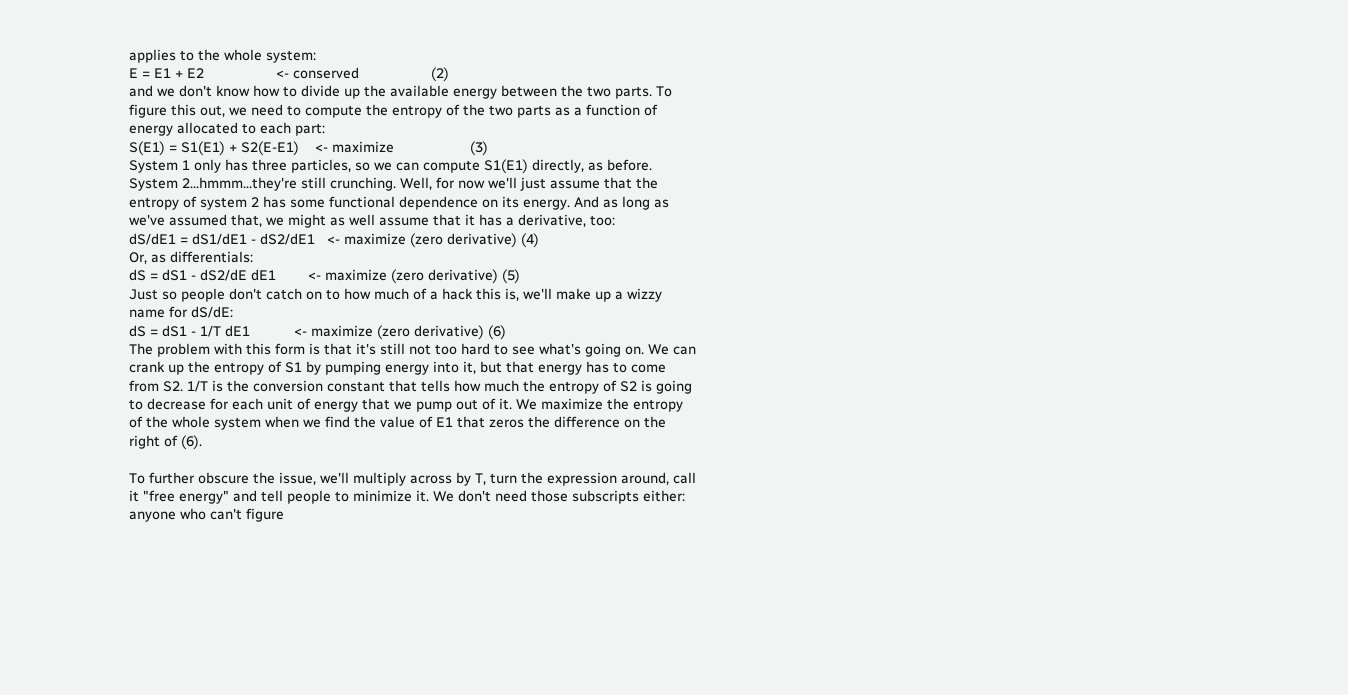applies to the whole system:
E = E1 + E2                  <- conserved                  (2)
and we don't know how to divide up the available energy between the two parts. To figure this out, we need to compute the entropy of the two parts as a function of energy allocated to each part:
S(E1) = S1(E1) + S2(E-E1)    <- maximize                   (3)
System 1 only has three particles, so we can compute S1(E1) directly, as before. System 2...hmmm...they're still crunching. Well, for now we'll just assume that the entropy of system 2 has some functional dependence on its energy. And as long as we've assumed that, we might as well assume that it has a derivative, too:
dS/dE1 = dS1/dE1 - dS2/dE1   <- maximize (zero derivative) (4)
Or, as differentials:
dS = dS1 - dS2/dE dE1        <- maximize (zero derivative) (5)
Just so people don't catch on to how much of a hack this is, we'll make up a wizzy name for dS/dE:
dS = dS1 - 1/T dE1           <- maximize (zero derivative) (6)
The problem with this form is that it's still not too hard to see what's going on. We can crank up the entropy of S1 by pumping energy into it, but that energy has to come from S2. 1/T is the conversion constant that tells how much the entropy of S2 is going to decrease for each unit of energy that we pump out of it. We maximize the entropy of the whole system when we find the value of E1 that zeros the difference on the right of (6).

To further obscure the issue, we'll multiply across by T, turn the expression around, call it "free energy" and tell people to minimize it. We don't need those subscripts either: anyone who can't figure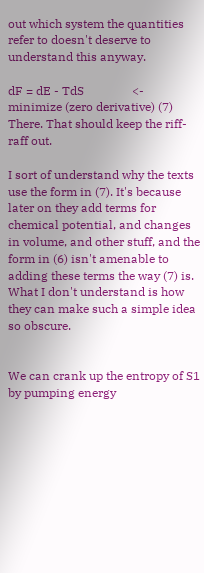out which system the quantities refer to doesn't deserve to understand this anyway.

dF = dE - TdS                <- minimize (zero derivative) (7)
There. That should keep the riff-raff out.

I sort of understand why the texts use the form in (7). It's because later on they add terms for chemical potential, and changes in volume, and other stuff, and the form in (6) isn't amenable to adding these terms the way (7) is. What I don't understand is how they can make such a simple idea so obscure.


We can crank up the entropy of S1 by pumping energy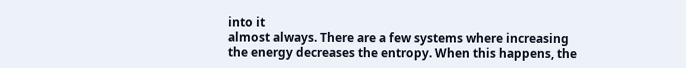into it
almost always. There are a few systems where increasing the energy decreases the entropy. When this happens, the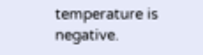temperature is negative.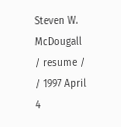Steven W. McDougall / resume / / 1997 April 4